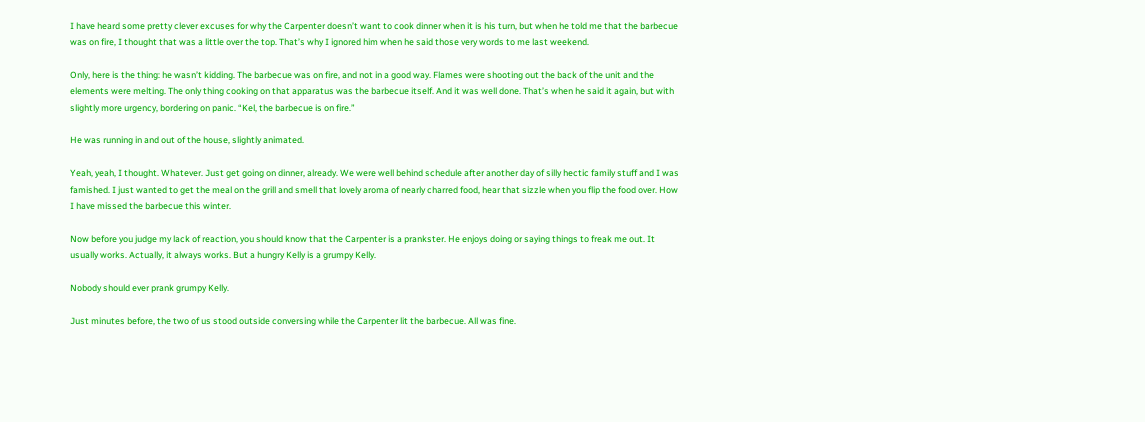I have heard some pretty clever excuses for why the Carpenter doesn’t want to cook dinner when it is his turn, but when he told me that the barbecue was on fire, I thought that was a little over the top. That’s why I ignored him when he said those very words to me last weekend.

Only, here is the thing: he wasn’t kidding. The barbecue was on fire, and not in a good way. Flames were shooting out the back of the unit and the elements were melting. The only thing cooking on that apparatus was the barbecue itself. And it was well done. That’s when he said it again, but with slightly more urgency, bordering on panic. “Kel, the barbecue is on fire.”

He was running in and out of the house, slightly animated.

Yeah, yeah, I thought. Whatever. Just get going on dinner, already. We were well behind schedule after another day of silly hectic family stuff and I was famished. I just wanted to get the meal on the grill and smell that lovely aroma of nearly charred food, hear that sizzle when you flip the food over. How I have missed the barbecue this winter.

Now before you judge my lack of reaction, you should know that the Carpenter is a prankster. He enjoys doing or saying things to freak me out. It usually works. Actually, it always works. But a hungry Kelly is a grumpy Kelly.

Nobody should ever prank grumpy Kelly.

Just minutes before, the two of us stood outside conversing while the Carpenter lit the barbecue. All was fine.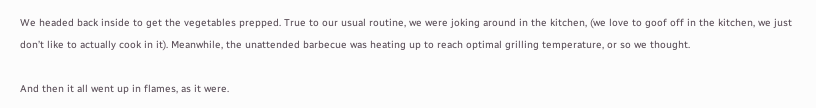We headed back inside to get the vegetables prepped. True to our usual routine, we were joking around in the kitchen, (we love to goof off in the kitchen, we just don’t like to actually cook in it). Meanwhile, the unattended barbecue was heating up to reach optimal grilling temperature, or so we thought.

And then it all went up in flames, as it were.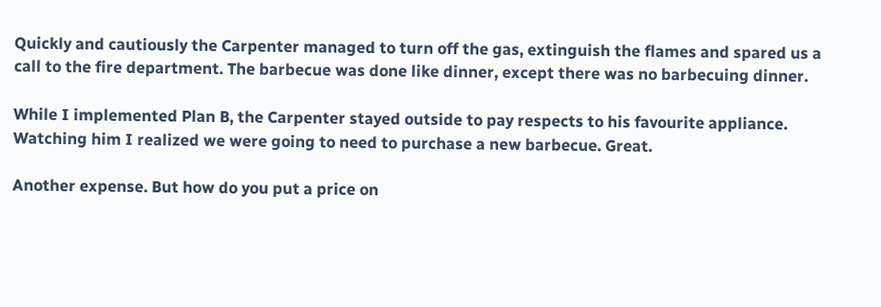Quickly and cautiously the Carpenter managed to turn off the gas, extinguish the flames and spared us a call to the fire department. The barbecue was done like dinner, except there was no barbecuing dinner.

While I implemented Plan B, the Carpenter stayed outside to pay respects to his favourite appliance. Watching him I realized we were going to need to purchase a new barbecue. Great.

Another expense. But how do you put a price on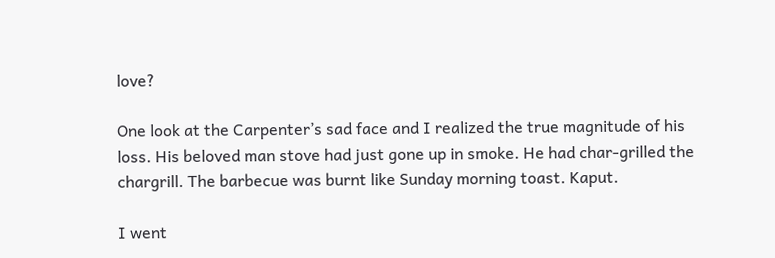love?

One look at the Carpenter’s sad face and I realized the true magnitude of his loss. His beloved man stove had just gone up in smoke. He had char-grilled the chargrill. The barbecue was burnt like Sunday morning toast. Kaput.

I went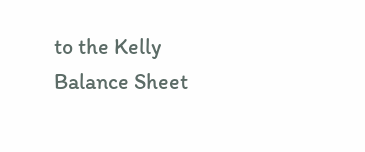to the Kelly Balance Sheet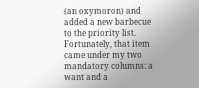(an oxymoron) and added a new barbecue to the priority list. Fortunately, that item came under my two mandatory columns: a want and a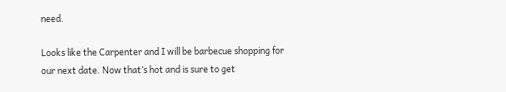need.

Looks like the Carpenter and I will be barbecue shopping for our next date. Now that’s hot and is sure to get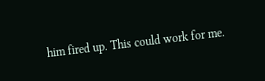him fired up. This could work for me.